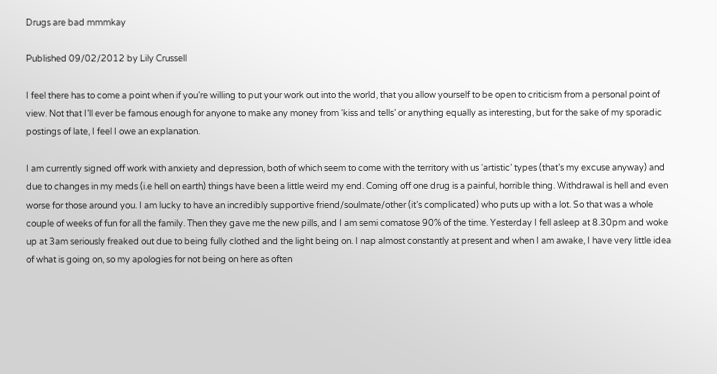Drugs are bad mmmkay

Published 09/02/2012 by Lily Crussell

I feel there has to come a point when if you’re willing to put your work out into the world, that you allow yourself to be open to criticism from a personal point of view. Not that I’ll ever be famous enough for anyone to make any money from ‘kiss and tells’ or anything equally as interesting, but for the sake of my sporadic postings of late, I feel I owe an explanation.

I am currently signed off work with anxiety and depression, both of which seem to come with the territory with us ‘artistic’ types (that’s my excuse anyway) and due to changes in my meds (i.e hell on earth) things have been a little weird my end. Coming off one drug is a painful, horrible thing. Withdrawal is hell and even worse for those around you. I am lucky to have an incredibly supportive friend/soulmate/other (it’s complicated) who puts up with a lot. So that was a whole couple of weeks of fun for all the family. Then they gave me the new pills, and I am semi comatose 90% of the time. Yesterday I fell asleep at 8.30pm and woke up at 3am seriously freaked out due to being fully clothed and the light being on. I nap almost constantly at present and when I am awake, I have very little idea of what is going on, so my apologies for not being on here as often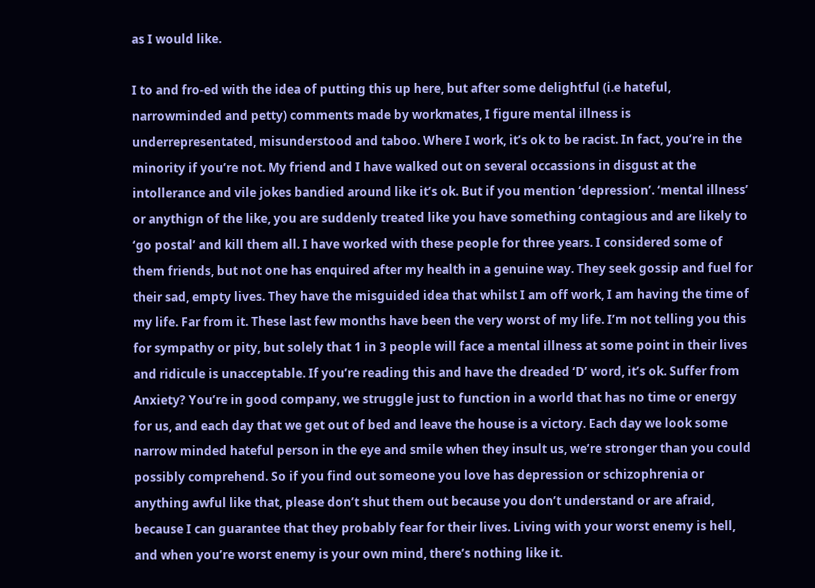as I would like.

I to and fro-ed with the idea of putting this up here, but after some delightful (i.e hateful, narrowminded and petty) comments made by workmates, I figure mental illness is underrepresentated, misunderstood and taboo. Where I work, it’s ok to be racist. In fact, you’re in the minority if you’re not. My friend and I have walked out on several occassions in disgust at the intollerance and vile jokes bandied around like it’s ok. But if you mention ‘depression’. ‘mental illness’ or anythign of the like, you are suddenly treated like you have something contagious and are likely to ‘go postal’ and kill them all. I have worked with these people for three years. I considered some of them friends, but not one has enquired after my health in a genuine way. They seek gossip and fuel for their sad, empty lives. They have the misguided idea that whilst I am off work, I am having the time of my life. Far from it. These last few months have been the very worst of my life. I’m not telling you this for sympathy or pity, but solely that 1 in 3 people will face a mental illness at some point in their lives and ridicule is unacceptable. If you’re reading this and have the dreaded ‘D’ word, it’s ok. Suffer from Anxiety? You’re in good company, we struggle just to function in a world that has no time or energy for us, and each day that we get out of bed and leave the house is a victory. Each day we look some narrow minded hateful person in the eye and smile when they insult us, we’re stronger than you could possibly comprehend. So if you find out someone you love has depression or schizophrenia or anything awful like that, please don’t shut them out because you don’t understand or are afraid, because I can guarantee that they probably fear for their lives. Living with your worst enemy is hell, and when you’re worst enemy is your own mind, there’s nothing like it.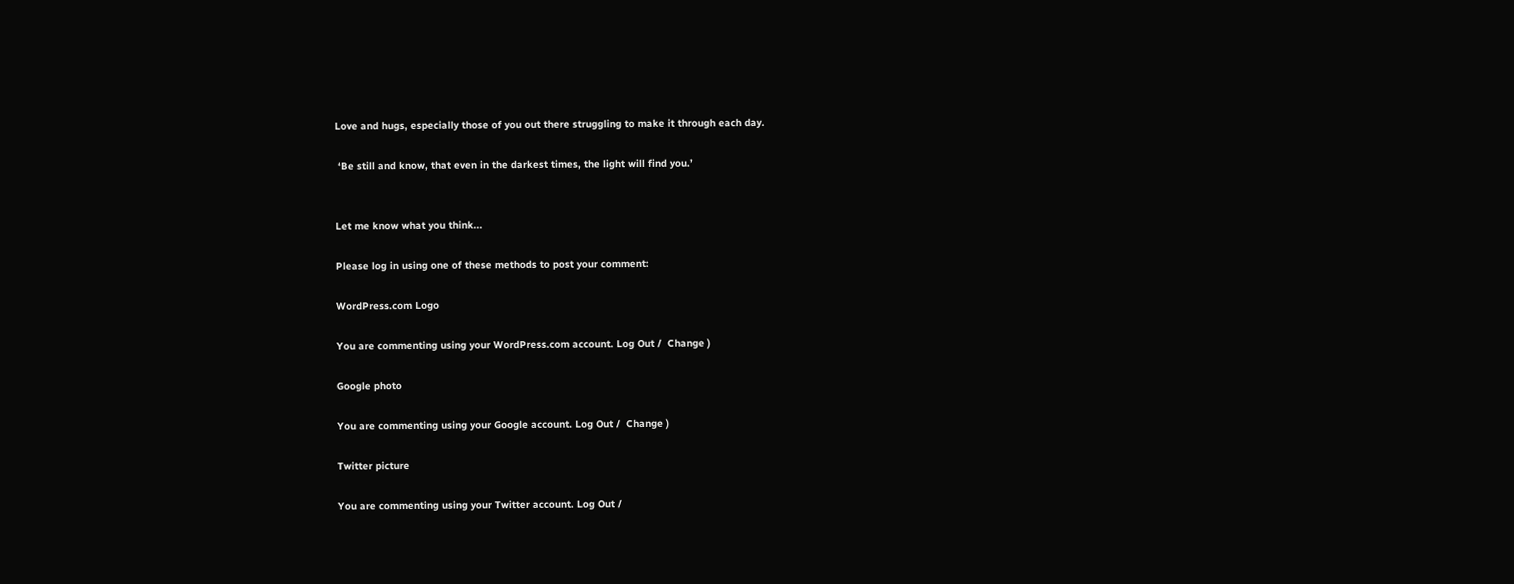Love and hugs, especially those of you out there struggling to make it through each day.

 ‘Be still and know, that even in the darkest times, the light will find you.’


Let me know what you think...

Please log in using one of these methods to post your comment:

WordPress.com Logo

You are commenting using your WordPress.com account. Log Out /  Change )

Google photo

You are commenting using your Google account. Log Out /  Change )

Twitter picture

You are commenting using your Twitter account. Log Out /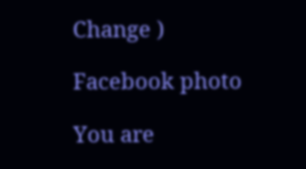Change )

Facebook photo

You are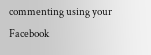commenting using your Facebook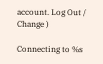account. Log Out /  Change )

Connecting to %s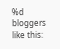%d bloggers like this: